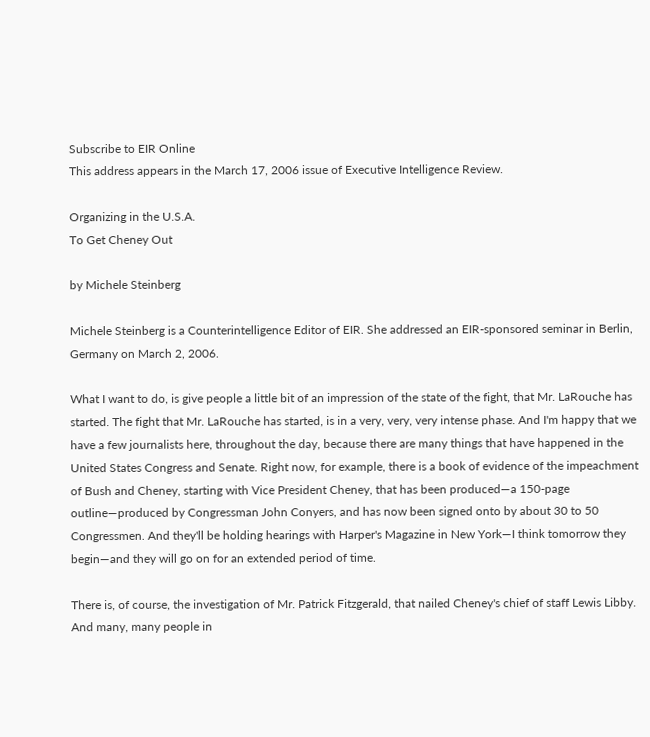Subscribe to EIR Online
This address appears in the March 17, 2006 issue of Executive Intelligence Review.

Organizing in the U.S.A.
To Get Cheney Out

by Michele Steinberg

Michele Steinberg is a Counterintelligence Editor of EIR. She addressed an EIR-sponsored seminar in Berlin, Germany on March 2, 2006.

What I want to do, is give people a little bit of an impression of the state of the fight, that Mr. LaRouche has started. The fight that Mr. LaRouche has started, is in a very, very, very intense phase. And I'm happy that we have a few journalists here, throughout the day, because there are many things that have happened in the United States Congress and Senate. Right now, for example, there is a book of evidence of the impeachment of Bush and Cheney, starting with Vice President Cheney, that has been produced—a 150-page outline—produced by Congressman John Conyers, and has now been signed onto by about 30 to 50 Congressmen. And they'll be holding hearings with Harper's Magazine in New York—I think tomorrow they begin—and they will go on for an extended period of time.

There is, of course, the investigation of Mr. Patrick Fitzgerald, that nailed Cheney's chief of staff Lewis Libby. And many, many people in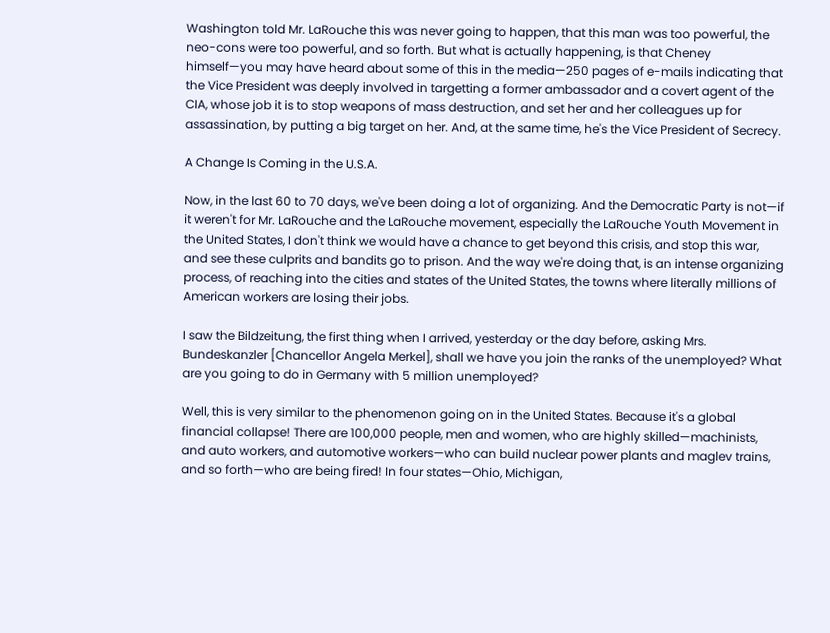Washington told Mr. LaRouche this was never going to happen, that this man was too powerful, the neo-cons were too powerful, and so forth. But what is actually happening, is that Cheney himself—you may have heard about some of this in the media—250 pages of e-mails indicating that the Vice President was deeply involved in targetting a former ambassador and a covert agent of the CIA, whose job it is to stop weapons of mass destruction, and set her and her colleagues up for assassination, by putting a big target on her. And, at the same time, he's the Vice President of Secrecy.

A Change Is Coming in the U.S.A.

Now, in the last 60 to 70 days, we've been doing a lot of organizing. And the Democratic Party is not—if it weren't for Mr. LaRouche and the LaRouche movement, especially the LaRouche Youth Movement in the United States, I don't think we would have a chance to get beyond this crisis, and stop this war, and see these culprits and bandits go to prison. And the way we're doing that, is an intense organizing process, of reaching into the cities and states of the United States, the towns where literally millions of American workers are losing their jobs.

I saw the Bildzeitung, the first thing when I arrived, yesterday or the day before, asking Mrs. Bundeskanzler [Chancellor Angela Merkel], shall we have you join the ranks of the unemployed? What are you going to do in Germany with 5 million unemployed?

Well, this is very similar to the phenomenon going on in the United States. Because it's a global financial collapse! There are 100,000 people, men and women, who are highly skilled—machinists, and auto workers, and automotive workers—who can build nuclear power plants and maglev trains, and so forth—who are being fired! In four states—Ohio, Michigan,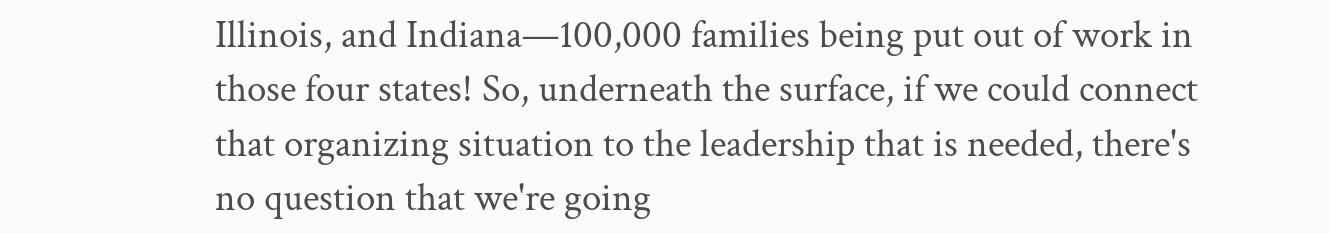Illinois, and Indiana—100,000 families being put out of work in those four states! So, underneath the surface, if we could connect that organizing situation to the leadership that is needed, there's no question that we're going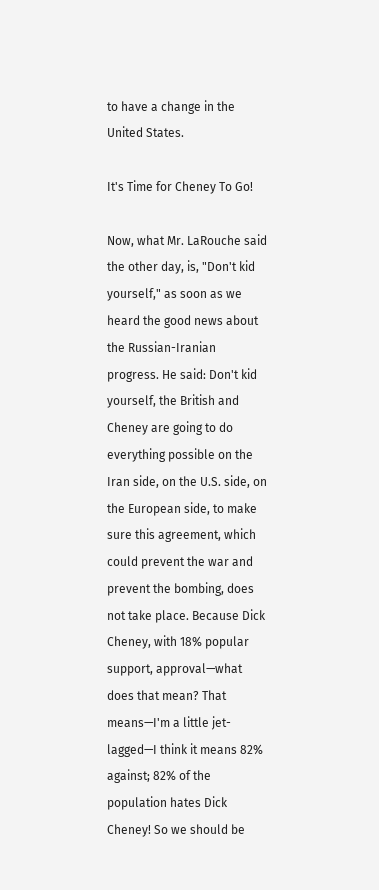to have a change in the United States.

It's Time for Cheney To Go!

Now, what Mr. LaRouche said the other day, is, "Don't kid yourself," as soon as we heard the good news about the Russian-Iranian progress. He said: Don't kid yourself, the British and Cheney are going to do everything possible on the Iran side, on the U.S. side, on the European side, to make sure this agreement, which could prevent the war and prevent the bombing, does not take place. Because Dick Cheney, with 18% popular support, approval—what does that mean? That means—I'm a little jet-lagged—I think it means 82% against; 82% of the population hates Dick Cheney! So we should be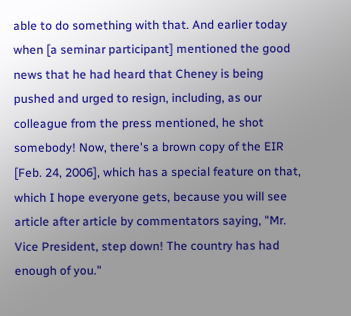able to do something with that. And earlier today when [a seminar participant] mentioned the good news that he had heard that Cheney is being pushed and urged to resign, including, as our colleague from the press mentioned, he shot somebody! Now, there's a brown copy of the EIR [Feb. 24, 2006], which has a special feature on that, which I hope everyone gets, because you will see article after article by commentators saying, "Mr. Vice President, step down! The country has had enough of you."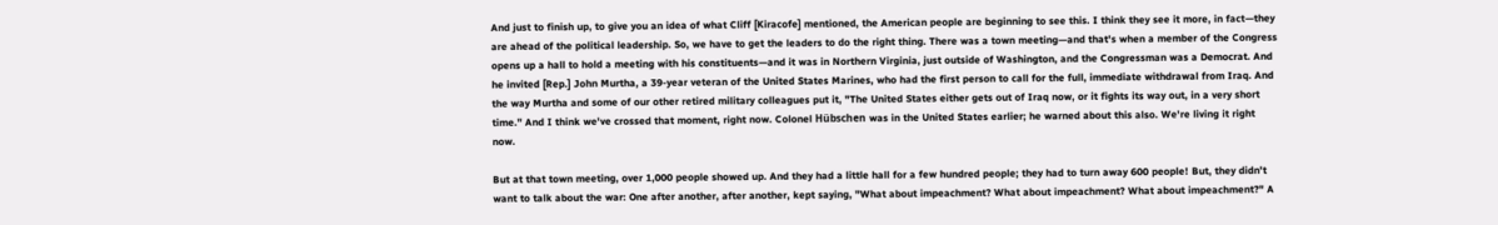And just to finish up, to give you an idea of what Cliff [Kiracofe] mentioned, the American people are beginning to see this. I think they see it more, in fact—they are ahead of the political leadership. So, we have to get the leaders to do the right thing. There was a town meeting—and that's when a member of the Congress opens up a hall to hold a meeting with his constituents—and it was in Northern Virginia, just outside of Washington, and the Congressman was a Democrat. And he invited [Rep.] John Murtha, a 39-year veteran of the United States Marines, who had the first person to call for the full, immediate withdrawal from Iraq. And the way Murtha and some of our other retired military colleagues put it, "The United States either gets out of Iraq now, or it fights its way out, in a very short time." And I think we've crossed that moment, right now. Colonel Hübschen was in the United States earlier; he warned about this also. We're living it right now.

But at that town meeting, over 1,000 people showed up. And they had a little hall for a few hundred people; they had to turn away 600 people! But, they didn't want to talk about the war: One after another, after another, kept saying, "What about impeachment? What about impeachment? What about impeachment?" A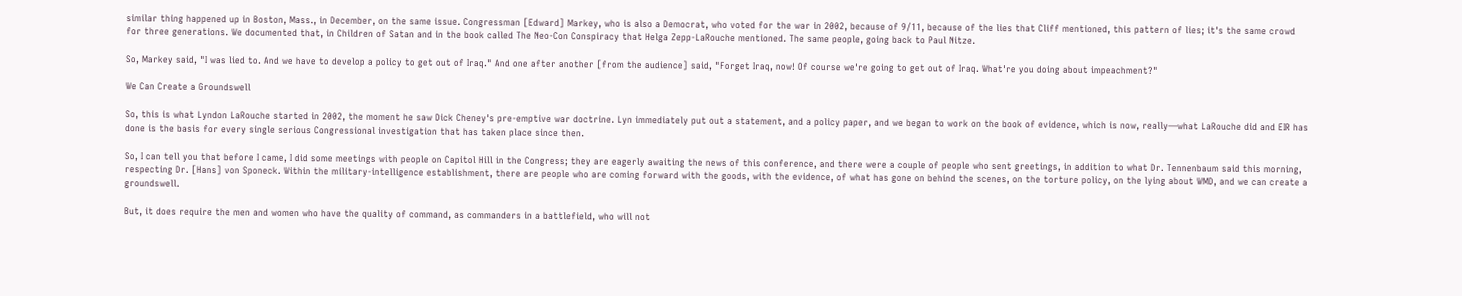similar thing happened up in Boston, Mass., in December, on the same issue. Congressman [Edward] Markey, who is also a Democrat, who voted for the war in 2002, because of 9/11, because of the lies that Cliff mentioned, this pattern of lies; it's the same crowd for three generations. We documented that, in Children of Satan and in the book called The Neo-Con Conspiracy that Helga Zepp-LaRouche mentioned. The same people, going back to Paul Nitze.

So, Markey said, "I was lied to. And we have to develop a policy to get out of Iraq." And one after another [from the audience] said, "Forget Iraq, now! Of course we're going to get out of Iraq. What're you doing about impeachment?"

We Can Create a Groundswell

So, this is what Lyndon LaRouche started in 2002, the moment he saw Dick Cheney's pre-emptive war doctrine. Lyn immediately put out a statement, and a policy paper, and we began to work on the book of evidence, which is now, really—what LaRouche did and EIR has done is the basis for every single serious Congressional investigation that has taken place since then.

So, I can tell you that before I came, I did some meetings with people on Capitol Hill in the Congress; they are eagerly awaiting the news of this conference, and there were a couple of people who sent greetings, in addition to what Dr. Tennenbaum said this morning, respecting Dr. [Hans] von Sponeck. Within the military-intelligence establishment, there are people who are coming forward with the goods, with the evidence, of what has gone on behind the scenes, on the torture policy, on the lying about WMD, and we can create a groundswell.

But, it does require the men and women who have the quality of command, as commanders in a battlefield, who will not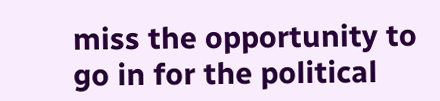miss the opportunity to go in for the political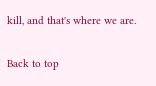kill, and that's where we are.

Back to top